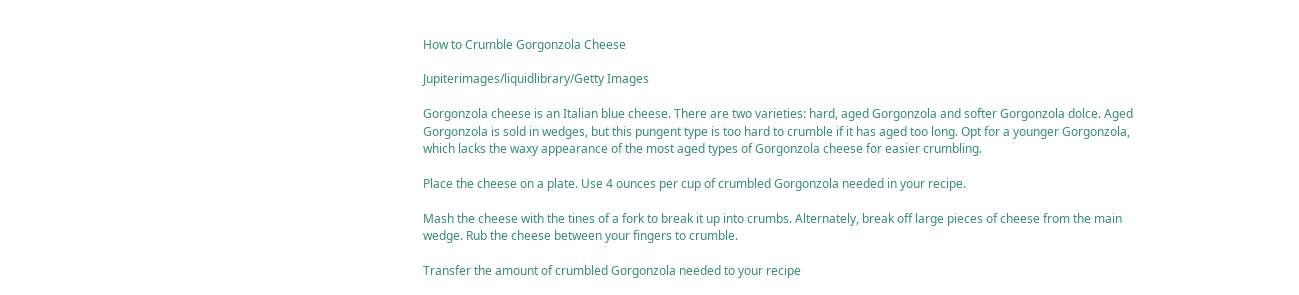How to Crumble Gorgonzola Cheese

Jupiterimages/liquidlibrary/Getty Images

Gorgonzola cheese is an Italian blue cheese. There are two varieties: hard, aged Gorgonzola and softer Gorgonzola dolce. Aged Gorgonzola is sold in wedges, but this pungent type is too hard to crumble if it has aged too long. Opt for a younger Gorgonzola, which lacks the waxy appearance of the most aged types of Gorgonzola cheese for easier crumbling.

Place the cheese on a plate. Use 4 ounces per cup of crumbled Gorgonzola needed in your recipe.

Mash the cheese with the tines of a fork to break it up into crumbs. Alternately, break off large pieces of cheese from the main wedge. Rub the cheese between your fingers to crumble.

Transfer the amount of crumbled Gorgonzola needed to your recipe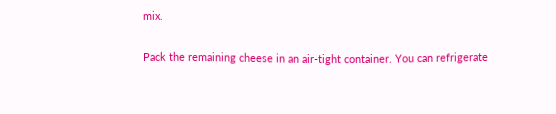mix.

Pack the remaining cheese in an air-tight container. You can refrigerate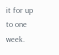it for up to one week.